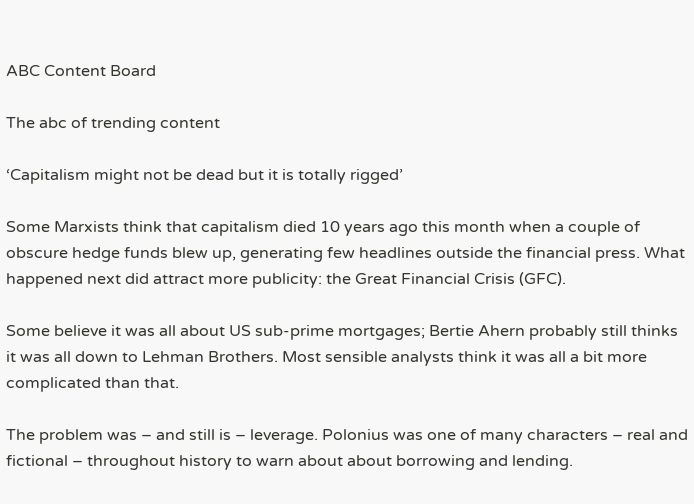ABC Content Board

The abc of trending content

‘Capitalism might not be dead but it is totally rigged’

Some Marxists think that capitalism died 10 years ago this month when a couple of obscure hedge funds blew up, generating few headlines outside the financial press. What happened next did attract more publicity: the Great Financial Crisis (GFC).

Some believe it was all about US sub-prime mortgages; Bertie Ahern probably still thinks it was all down to Lehman Brothers. Most sensible analysts think it was all a bit more complicated than that.

The problem was – and still is – leverage. Polonius was one of many characters – real and fictional – throughout history to warn about about borrowing and lending.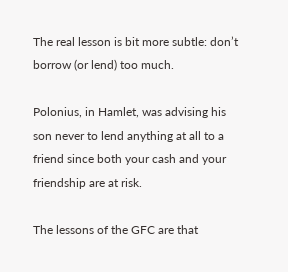The real lesson is bit more subtle: don’t borrow (or lend) too much.

Polonius, in Hamlet, was advising his son never to lend anything at all to a friend since both your cash and your friendship are at risk.

The lessons of the GFC are that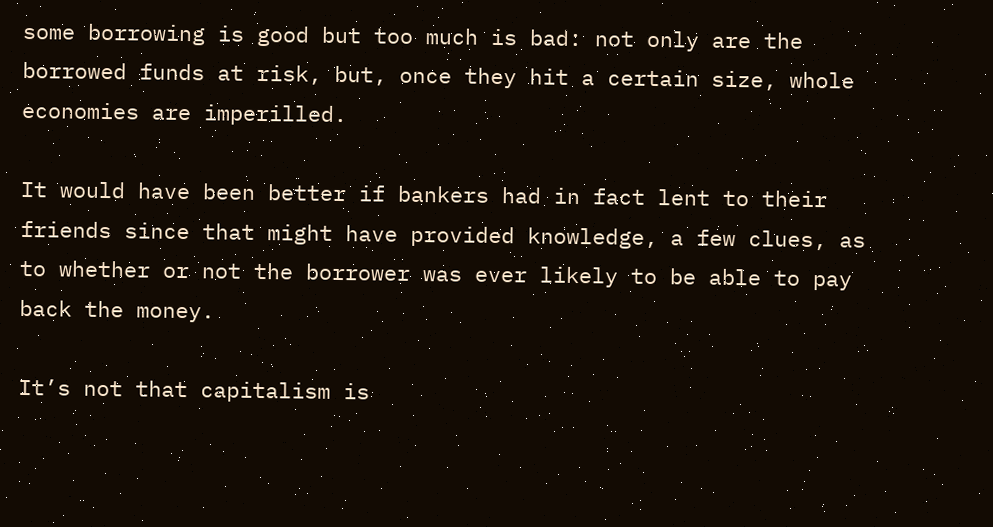some borrowing is good but too much is bad: not only are the borrowed funds at risk, but, once they hit a certain size, whole economies are imperilled.

It would have been better if bankers had in fact lent to their friends since that might have provided knowledge, a few clues, as to whether or not the borrower was ever likely to be able to pay back the money.

It’s not that capitalism is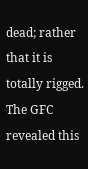dead; rather that it is totally rigged. The GFC revealed this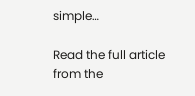simple…

Read the full article from the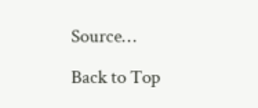Source…

Back to Top